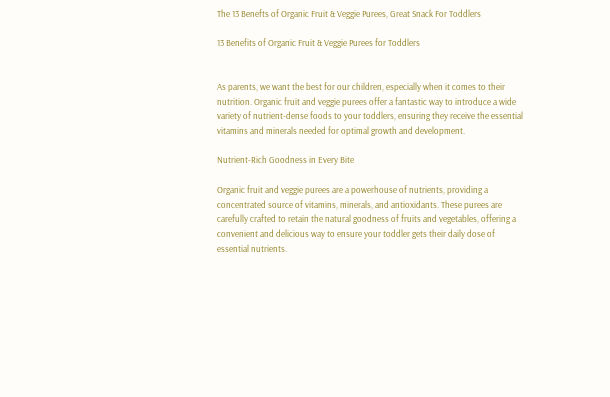The 13 Benefts of Organic Fruit & Veggie Purees, Great Snack For Toddlers

13 Benefits of Organic Fruit & Veggie Purees for Toddlers


As parents, we want the best for our children, especially when it comes to their nutrition. Organic fruit and veggie purees offer a fantastic way to introduce a wide variety of nutrient-dense foods to your toddlers, ensuring they receive the essential vitamins and minerals needed for optimal growth and development.

Nutrient-Rich Goodness in Every Bite

Organic fruit and veggie purees are a powerhouse of nutrients, providing a concentrated source of vitamins, minerals, and antioxidants. These purees are carefully crafted to retain the natural goodness of fruits and vegetables, offering a convenient and delicious way to ensure your toddler gets their daily dose of essential nutrients.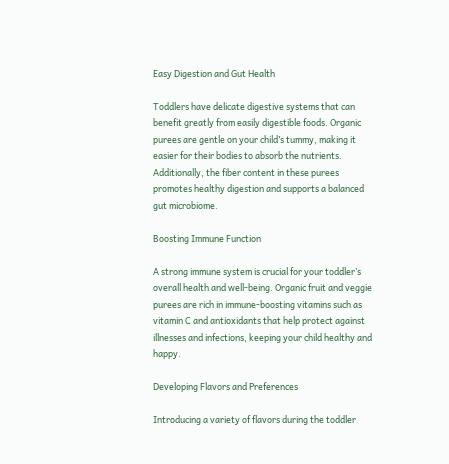Easy Digestion and Gut Health

Toddlers have delicate digestive systems that can benefit greatly from easily digestible foods. Organic purees are gentle on your child’s tummy, making it easier for their bodies to absorb the nutrients. Additionally, the fiber content in these purees promotes healthy digestion and supports a balanced gut microbiome.

Boosting Immune Function

A strong immune system is crucial for your toddler’s overall health and well-being. Organic fruit and veggie purees are rich in immune-boosting vitamins such as vitamin C and antioxidants that help protect against illnesses and infections, keeping your child healthy and happy.

Developing Flavors and Preferences

Introducing a variety of flavors during the toddler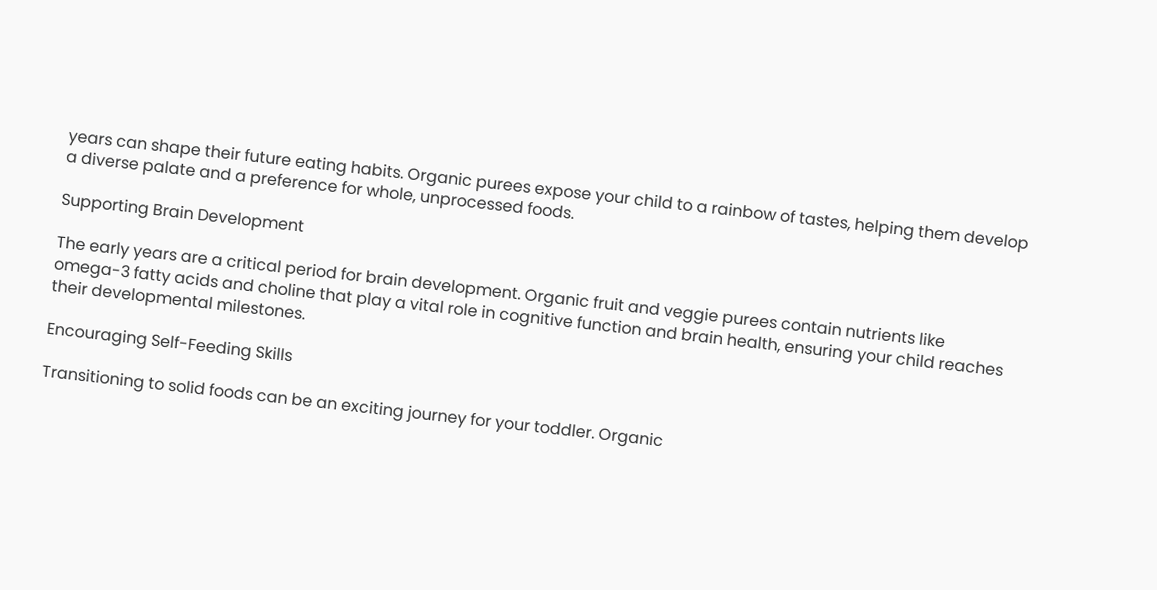years can shape their future eating habits. Organic purees expose your child to a rainbow of tastes, helping them develop a diverse palate and a preference for whole, unprocessed foods.

Supporting Brain Development

The early years are a critical period for brain development. Organic fruit and veggie purees contain nutrients like omega-3 fatty acids and choline that play a vital role in cognitive function and brain health, ensuring your child reaches their developmental milestones.

Encouraging Self-Feeding Skills

Transitioning to solid foods can be an exciting journey for your toddler. Organic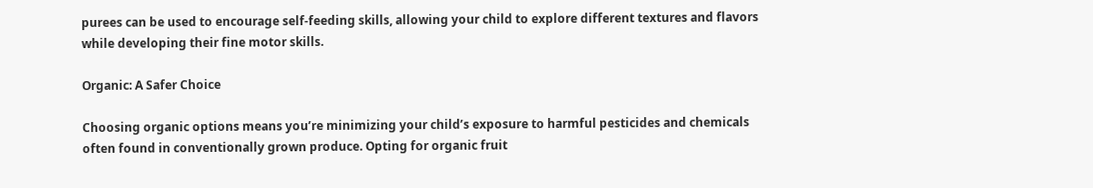purees can be used to encourage self-feeding skills, allowing your child to explore different textures and flavors while developing their fine motor skills.

Organic: A Safer Choice

Choosing organic options means you’re minimizing your child’s exposure to harmful pesticides and chemicals often found in conventionally grown produce. Opting for organic fruit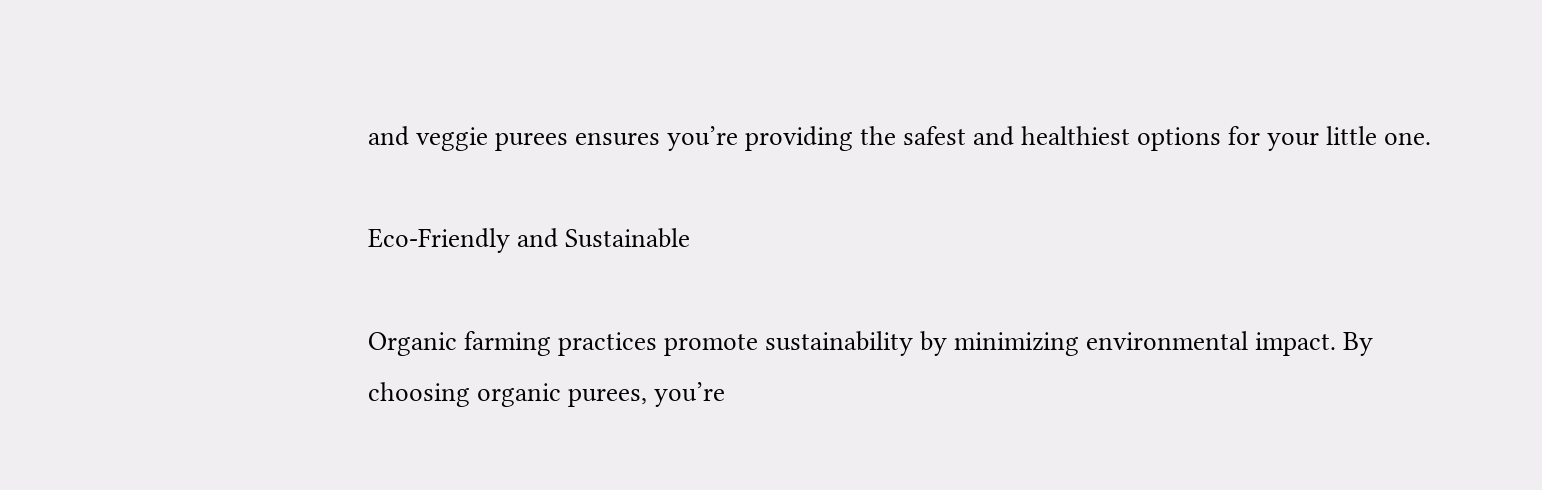and veggie purees ensures you’re providing the safest and healthiest options for your little one.

Eco-Friendly and Sustainable

Organic farming practices promote sustainability by minimizing environmental impact. By choosing organic purees, you’re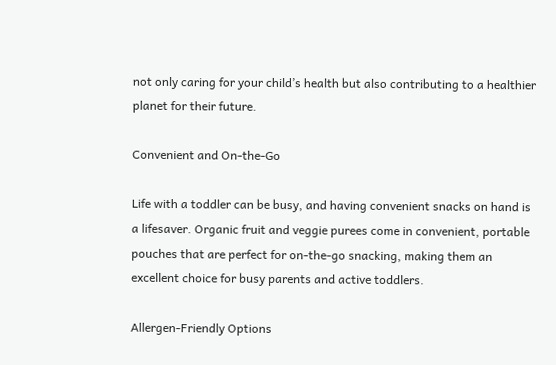not only caring for your child’s health but also contributing to a healthier planet for their future.

Convenient and On-the-Go

Life with a toddler can be busy, and having convenient snacks on hand is a lifesaver. Organic fruit and veggie purees come in convenient, portable pouches that are perfect for on-the-go snacking, making them an excellent choice for busy parents and active toddlers.

Allergen-Friendly Options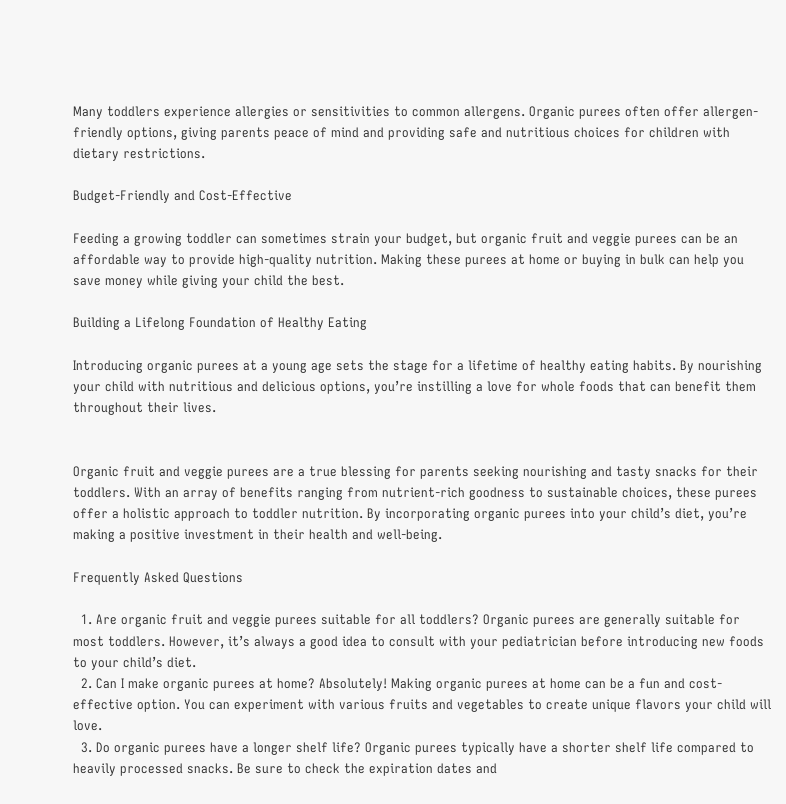Many toddlers experience allergies or sensitivities to common allergens. Organic purees often offer allergen-friendly options, giving parents peace of mind and providing safe and nutritious choices for children with dietary restrictions.

Budget-Friendly and Cost-Effective

Feeding a growing toddler can sometimes strain your budget, but organic fruit and veggie purees can be an affordable way to provide high-quality nutrition. Making these purees at home or buying in bulk can help you save money while giving your child the best.

Building a Lifelong Foundation of Healthy Eating

Introducing organic purees at a young age sets the stage for a lifetime of healthy eating habits. By nourishing your child with nutritious and delicious options, you’re instilling a love for whole foods that can benefit them throughout their lives.


Organic fruit and veggie purees are a true blessing for parents seeking nourishing and tasty snacks for their toddlers. With an array of benefits ranging from nutrient-rich goodness to sustainable choices, these purees offer a holistic approach to toddler nutrition. By incorporating organic purees into your child’s diet, you’re making a positive investment in their health and well-being.

Frequently Asked Questions

  1. Are organic fruit and veggie purees suitable for all toddlers? Organic purees are generally suitable for most toddlers. However, it’s always a good idea to consult with your pediatrician before introducing new foods to your child’s diet.
  2. Can I make organic purees at home? Absolutely! Making organic purees at home can be a fun and cost-effective option. You can experiment with various fruits and vegetables to create unique flavors your child will love.
  3. Do organic purees have a longer shelf life? Organic purees typically have a shorter shelf life compared to heavily processed snacks. Be sure to check the expiration dates and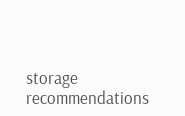storage recommendations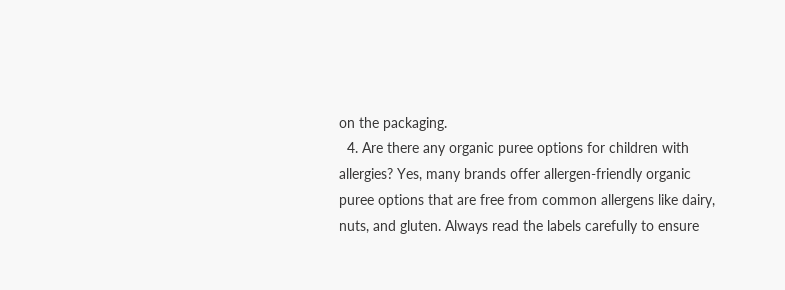on the packaging.
  4. Are there any organic puree options for children with allergies? Yes, many brands offer allergen-friendly organic puree options that are free from common allergens like dairy, nuts, and gluten. Always read the labels carefully to ensure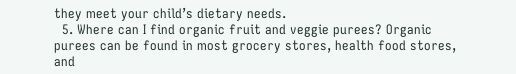they meet your child’s dietary needs.
  5. Where can I find organic fruit and veggie purees? Organic purees can be found in most grocery stores, health food stores, and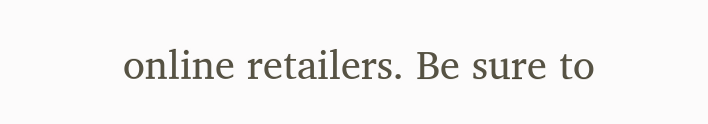online retailers. Be sure to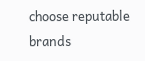choose reputable brands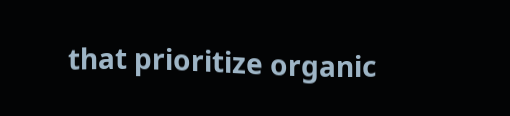that prioritize organic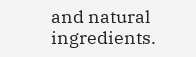and natural ingredients.